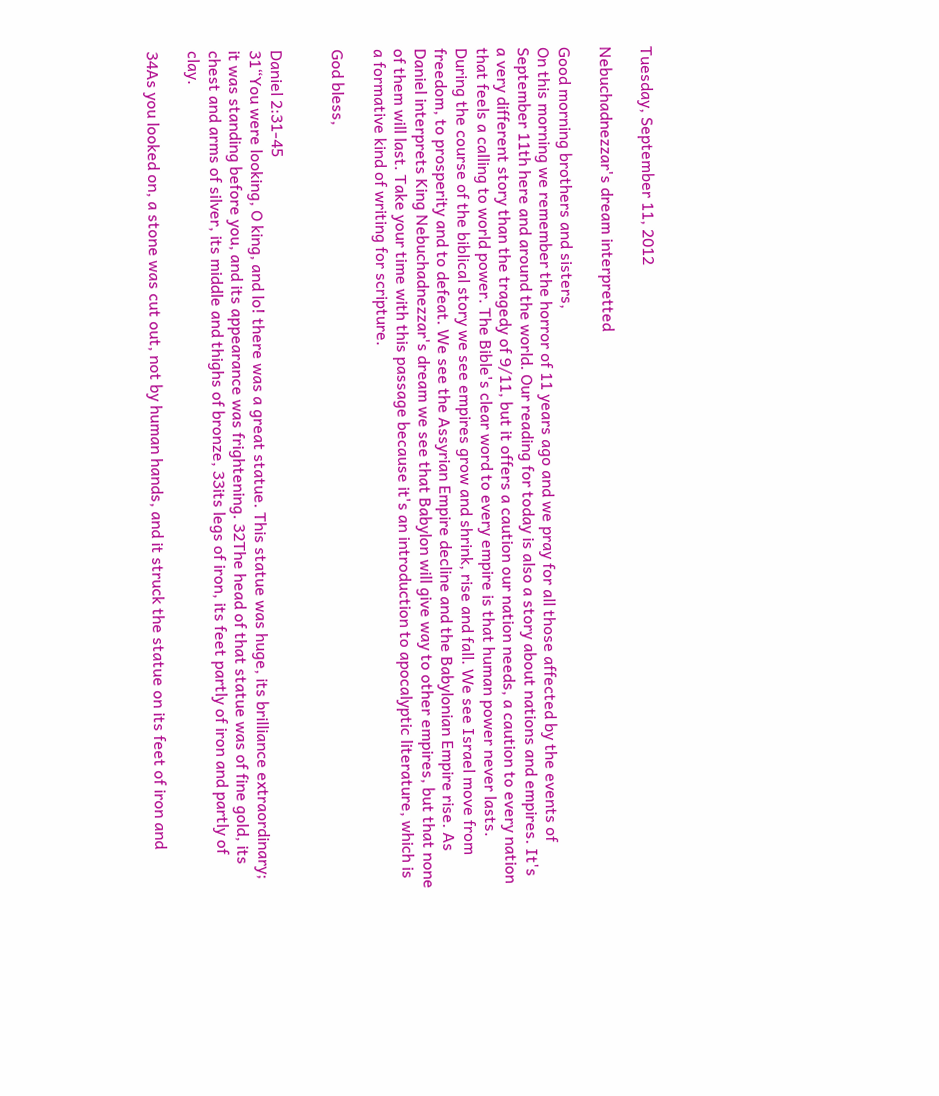Tuesday, September 11, 2012

Nebuchadnezzar's dream interpretted

Good morning brothers and sisters,
On this morning we remember the horror of 11 years ago and we pray for all those affected by the events of September 11th here and around the world. Our reading for today is also a story about nations and empires. It's a very different story than the tragedy of 9/11, but it offers a caution our nation needs, a caution to every nation that feels a calling to world power. The Bible's clear word to every empire is that human power never lasts. During the course of the biblical story we see empires grow and shrink, rise and fall. We see Israel move from freedom, to prosperity and to defeat. We see the Assyrian Empire decline and the Babylonian Empire rise. As Daniel interprets King Nebuchadnezzar's dream we see that Babylon will give way to other empires, but that none of them will last. Take your time with this passage because it's an introduction to apocalyptic literature, which is a formative kind of writing for scripture.

God bless,


Daniel 2:31-45
31“You were looking, O king, and lo! there was a great statue. This statue was huge, its brilliance extraordinary; it was standing before you, and its appearance was frightening. 32The head of that statue was of fine gold, its chest and arms of silver, its middle and thighs of bronze, 33its legs of iron, its feet partly of iron and partly of clay.

34As you looked on, a stone was cut out, not by human hands, and it struck the statue on its feet of iron and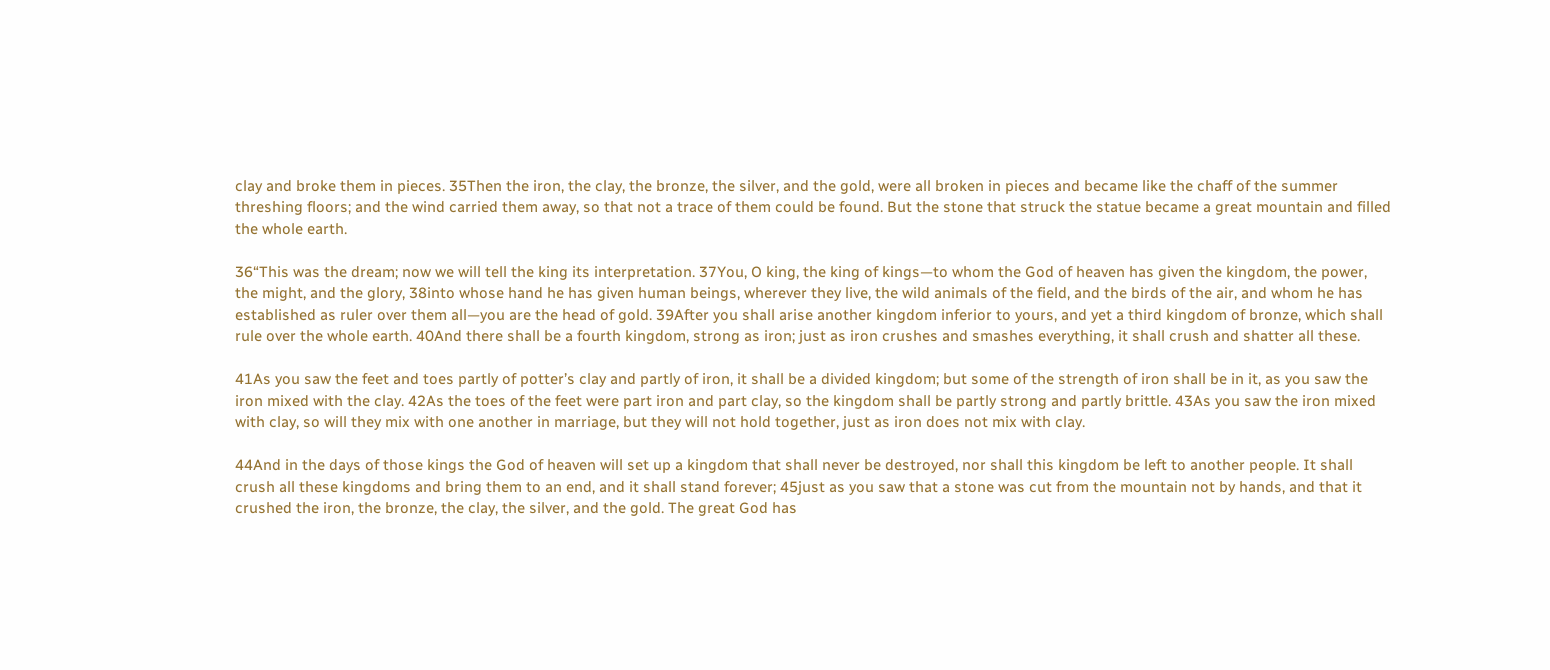clay and broke them in pieces. 35Then the iron, the clay, the bronze, the silver, and the gold, were all broken in pieces and became like the chaff of the summer threshing floors; and the wind carried them away, so that not a trace of them could be found. But the stone that struck the statue became a great mountain and filled the whole earth.

36“This was the dream; now we will tell the king its interpretation. 37You, O king, the king of kings—to whom the God of heaven has given the kingdom, the power, the might, and the glory, 38into whose hand he has given human beings, wherever they live, the wild animals of the field, and the birds of the air, and whom he has established as ruler over them all—you are the head of gold. 39After you shall arise another kingdom inferior to yours, and yet a third kingdom of bronze, which shall rule over the whole earth. 40And there shall be a fourth kingdom, strong as iron; just as iron crushes and smashes everything, it shall crush and shatter all these.

41As you saw the feet and toes partly of potter’s clay and partly of iron, it shall be a divided kingdom; but some of the strength of iron shall be in it, as you saw the iron mixed with the clay. 42As the toes of the feet were part iron and part clay, so the kingdom shall be partly strong and partly brittle. 43As you saw the iron mixed with clay, so will they mix with one another in marriage, but they will not hold together, just as iron does not mix with clay.

44And in the days of those kings the God of heaven will set up a kingdom that shall never be destroyed, nor shall this kingdom be left to another people. It shall crush all these kingdoms and bring them to an end, and it shall stand forever; 45just as you saw that a stone was cut from the mountain not by hands, and that it crushed the iron, the bronze, the clay, the silver, and the gold. The great God has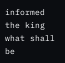informed the king what shall be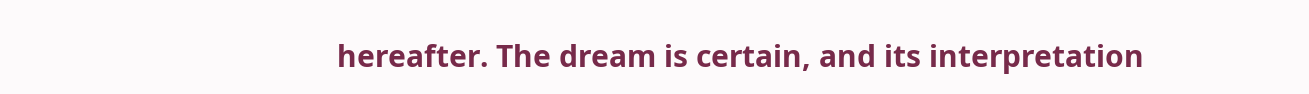hereafter. The dream is certain, and its interpretation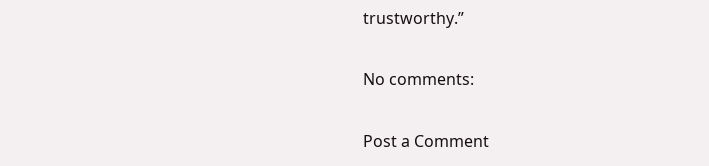trustworthy.”

No comments:

Post a Comment